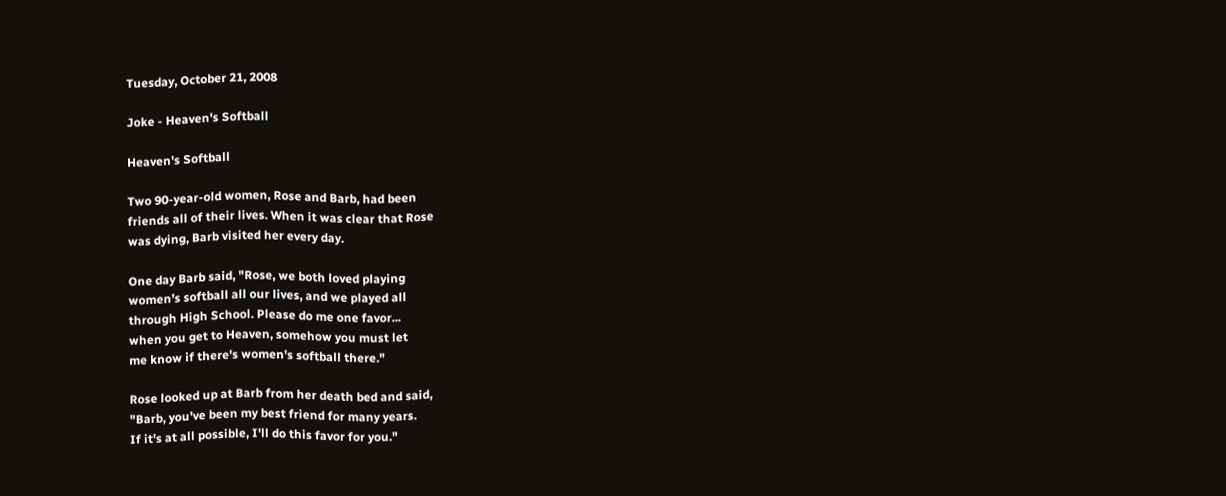Tuesday, October 21, 2008

Joke - Heaven's Softball

Heaven's Softball

Two 90-year-old women, Rose and Barb, had been
friends all of their lives. When it was clear that Rose
was dying, Barb visited her every day.

One day Barb said, "Rose, we both loved playing
women's softball all our lives, and we played all
through High School. Please do me one favor...
when you get to Heaven, somehow you must let
me know if there's women's softball there."

Rose looked up at Barb from her death bed and said,
"Barb, you've been my best friend for many years.
If it's at all possible, I'll do this favor for you."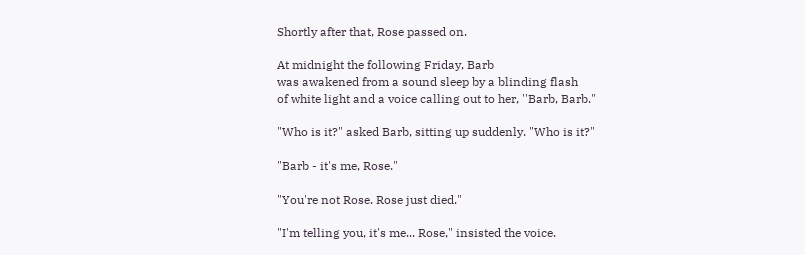Shortly after that, Rose passed on.

At midnight the following Friday, Barb
was awakened from a sound sleep by a blinding flash
of white light and a voice calling out to her, ''Barb, Barb."

"Who is it?" asked Barb, sitting up suddenly. "Who is it?"

"Barb - it's me, Rose."

"You're not Rose. Rose just died."

"I'm telling you, it's me... Rose," insisted the voice.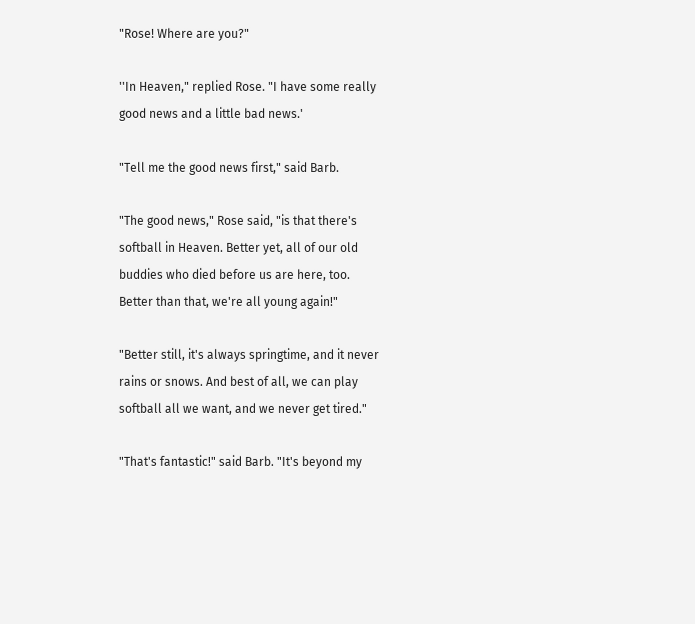"Rose! Where are you?"

''In Heaven," replied Rose. "I have some really
good news and a little bad news.'

"Tell me the good news first," said Barb.

"The good news," Rose said, "is that there's
softball in Heaven. Better yet, all of our old
buddies who died before us are here, too.
Better than that, we're all young again!"

"Better still, it's always springtime, and it never
rains or snows. And best of all, we can play
softball all we want, and we never get tired."

"That's fantastic!" said Barb. "It's beyond my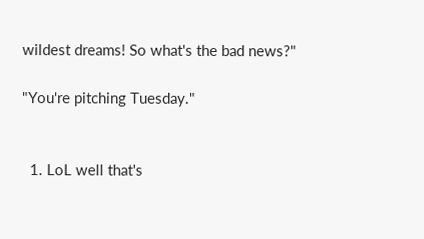wildest dreams! So what's the bad news?"

"You're pitching Tuesday."


  1. LoL well that's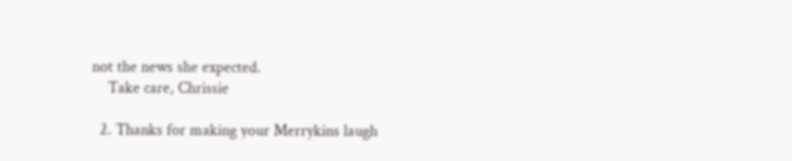not the news she expected.
    Take care, Chrissie

  2. Thanks for making your Merrykins laugh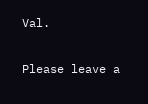Val.


Please leave a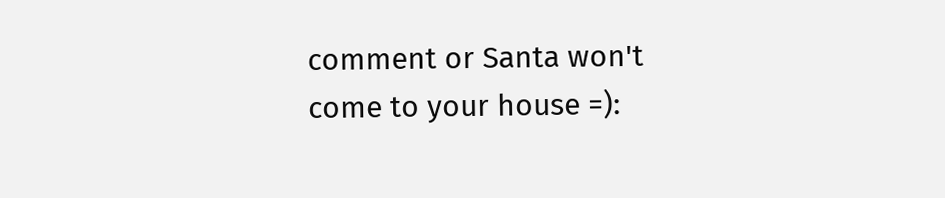comment or Santa won't come to your house =):